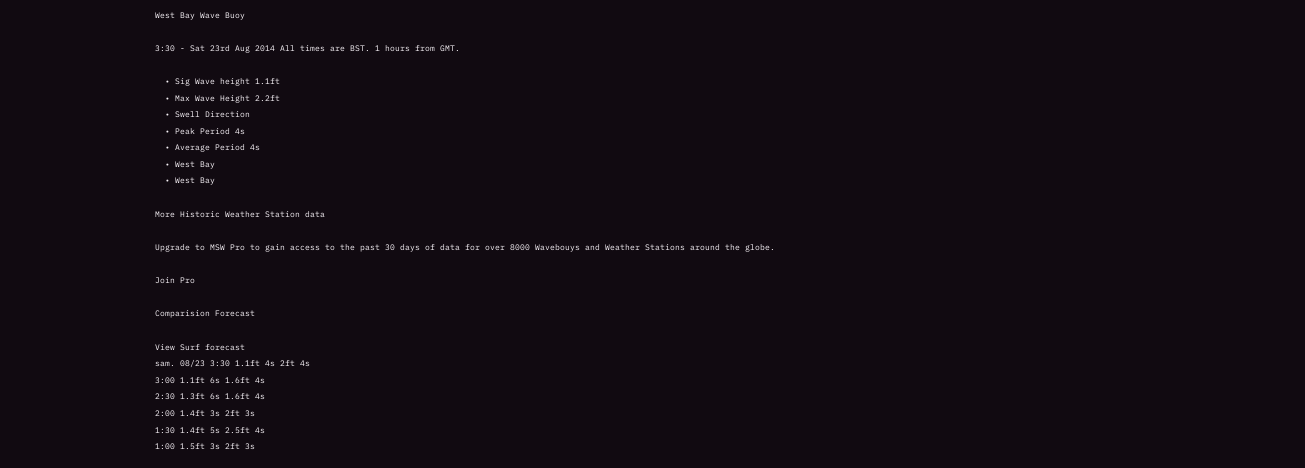West Bay Wave Buoy

3:30 - Sat 23rd Aug 2014 All times are BST. 1 hours from GMT.

  • Sig Wave height 1.1ft
  • Max Wave Height 2.2ft
  • Swell Direction
  • Peak Period 4s
  • Average Period 4s
  • West Bay
  • West Bay

More Historic Weather Station data

Upgrade to MSW Pro to gain access to the past 30 days of data for over 8000 Wavebouys and Weather Stations around the globe.

Join Pro

Comparision Forecast

View Surf forecast
sam. 08/23 3:30 1.1ft 4s 2ft 4s
3:00 1.1ft 6s 1.6ft 4s
2:30 1.3ft 6s 1.6ft 4s
2:00 1.4ft 3s 2ft 3s
1:30 1.4ft 5s 2.5ft 4s
1:00 1.5ft 3s 2ft 3s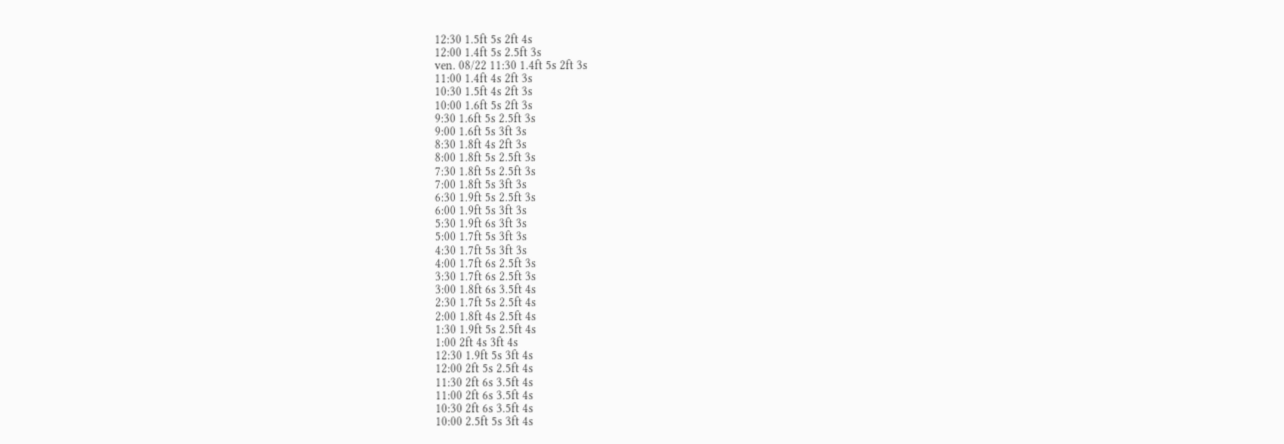12:30 1.5ft 5s 2ft 4s
12:00 1.4ft 5s 2.5ft 3s
ven. 08/22 11:30 1.4ft 5s 2ft 3s
11:00 1.4ft 4s 2ft 3s
10:30 1.5ft 4s 2ft 3s
10:00 1.6ft 5s 2ft 3s
9:30 1.6ft 5s 2.5ft 3s
9:00 1.6ft 5s 3ft 3s
8:30 1.8ft 4s 2ft 3s
8:00 1.8ft 5s 2.5ft 3s
7:30 1.8ft 5s 2.5ft 3s
7:00 1.8ft 5s 3ft 3s
6:30 1.9ft 5s 2.5ft 3s
6:00 1.9ft 5s 3ft 3s
5:30 1.9ft 6s 3ft 3s
5:00 1.7ft 5s 3ft 3s
4:30 1.7ft 5s 3ft 3s
4:00 1.7ft 6s 2.5ft 3s
3:30 1.7ft 6s 2.5ft 3s
3:00 1.8ft 6s 3.5ft 4s
2:30 1.7ft 5s 2.5ft 4s
2:00 1.8ft 4s 2.5ft 4s
1:30 1.9ft 5s 2.5ft 4s
1:00 2ft 4s 3ft 4s
12:30 1.9ft 5s 3ft 4s
12:00 2ft 5s 2.5ft 4s
11:30 2ft 6s 3.5ft 4s
11:00 2ft 6s 3.5ft 4s
10:30 2ft 6s 3.5ft 4s
10:00 2.5ft 5s 3ft 4s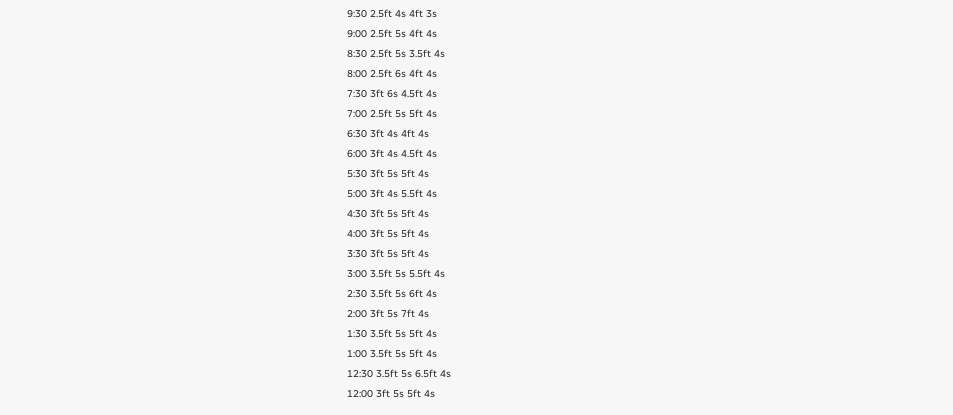9:30 2.5ft 4s 4ft 3s
9:00 2.5ft 5s 4ft 4s
8:30 2.5ft 5s 3.5ft 4s
8:00 2.5ft 6s 4ft 4s
7:30 3ft 6s 4.5ft 4s
7:00 2.5ft 5s 5ft 4s
6:30 3ft 4s 4ft 4s
6:00 3ft 4s 4.5ft 4s
5:30 3ft 5s 5ft 4s
5:00 3ft 4s 5.5ft 4s
4:30 3ft 5s 5ft 4s
4:00 3ft 5s 5ft 4s
3:30 3ft 5s 5ft 4s
3:00 3.5ft 5s 5.5ft 4s
2:30 3.5ft 5s 6ft 4s
2:00 3ft 5s 7ft 4s
1:30 3.5ft 5s 5ft 4s
1:00 3.5ft 5s 5ft 4s
12:30 3.5ft 5s 6.5ft 4s
12:00 3ft 5s 5ft 4s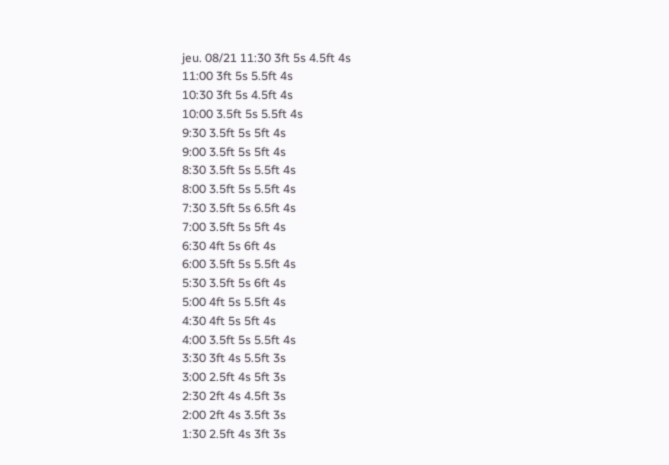jeu. 08/21 11:30 3ft 5s 4.5ft 4s
11:00 3ft 5s 5.5ft 4s
10:30 3ft 5s 4.5ft 4s
10:00 3.5ft 5s 5.5ft 4s
9:30 3.5ft 5s 5ft 4s
9:00 3.5ft 5s 5ft 4s
8:30 3.5ft 5s 5.5ft 4s
8:00 3.5ft 5s 5.5ft 4s
7:30 3.5ft 5s 6.5ft 4s
7:00 3.5ft 5s 5ft 4s
6:30 4ft 5s 6ft 4s
6:00 3.5ft 5s 5.5ft 4s
5:30 3.5ft 5s 6ft 4s
5:00 4ft 5s 5.5ft 4s
4:30 4ft 5s 5ft 4s
4:00 3.5ft 5s 5.5ft 4s
3:30 3ft 4s 5.5ft 3s
3:00 2.5ft 4s 5ft 3s
2:30 2ft 4s 4.5ft 3s
2:00 2ft 4s 3.5ft 3s
1:30 2.5ft 4s 3ft 3s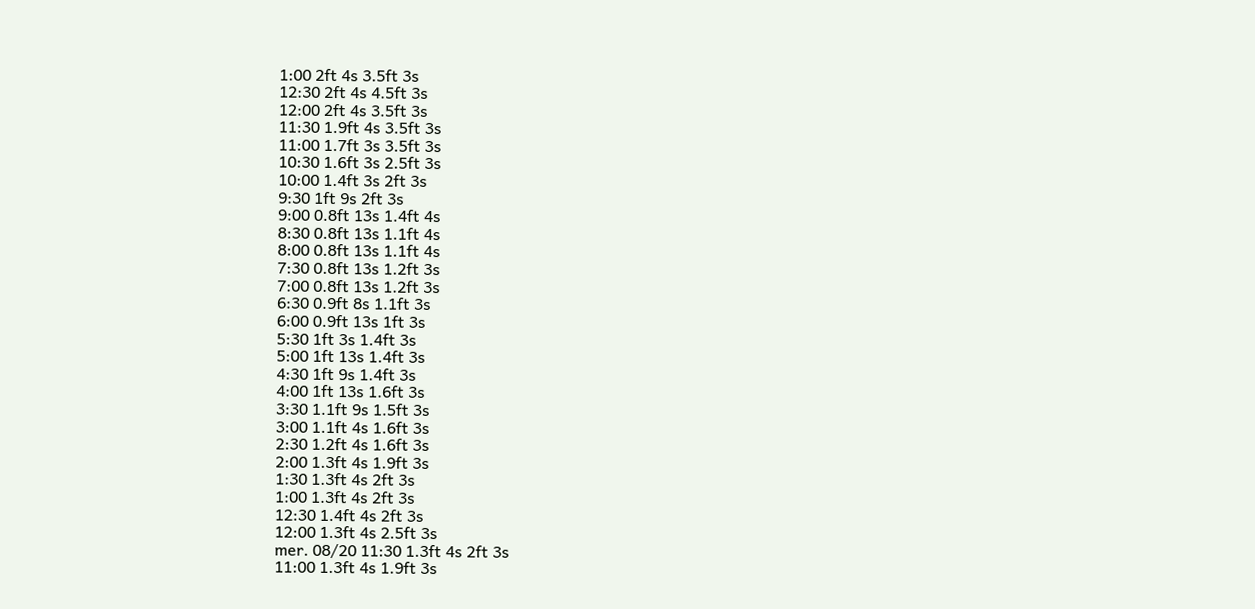1:00 2ft 4s 3.5ft 3s
12:30 2ft 4s 4.5ft 3s
12:00 2ft 4s 3.5ft 3s
11:30 1.9ft 4s 3.5ft 3s
11:00 1.7ft 3s 3.5ft 3s
10:30 1.6ft 3s 2.5ft 3s
10:00 1.4ft 3s 2ft 3s
9:30 1ft 9s 2ft 3s
9:00 0.8ft 13s 1.4ft 4s
8:30 0.8ft 13s 1.1ft 4s
8:00 0.8ft 13s 1.1ft 4s
7:30 0.8ft 13s 1.2ft 3s
7:00 0.8ft 13s 1.2ft 3s
6:30 0.9ft 8s 1.1ft 3s
6:00 0.9ft 13s 1ft 3s
5:30 1ft 3s 1.4ft 3s
5:00 1ft 13s 1.4ft 3s
4:30 1ft 9s 1.4ft 3s
4:00 1ft 13s 1.6ft 3s
3:30 1.1ft 9s 1.5ft 3s
3:00 1.1ft 4s 1.6ft 3s
2:30 1.2ft 4s 1.6ft 3s
2:00 1.3ft 4s 1.9ft 3s
1:30 1.3ft 4s 2ft 3s
1:00 1.3ft 4s 2ft 3s
12:30 1.4ft 4s 2ft 3s
12:00 1.3ft 4s 2.5ft 3s
mer. 08/20 11:30 1.3ft 4s 2ft 3s
11:00 1.3ft 4s 1.9ft 3s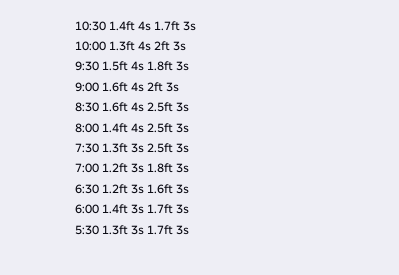10:30 1.4ft 4s 1.7ft 3s
10:00 1.3ft 4s 2ft 3s
9:30 1.5ft 4s 1.8ft 3s
9:00 1.6ft 4s 2ft 3s
8:30 1.6ft 4s 2.5ft 3s
8:00 1.4ft 4s 2.5ft 3s
7:30 1.3ft 3s 2.5ft 3s
7:00 1.2ft 3s 1.8ft 3s
6:30 1.2ft 3s 1.6ft 3s
6:00 1.4ft 3s 1.7ft 3s
5:30 1.3ft 3s 1.7ft 3s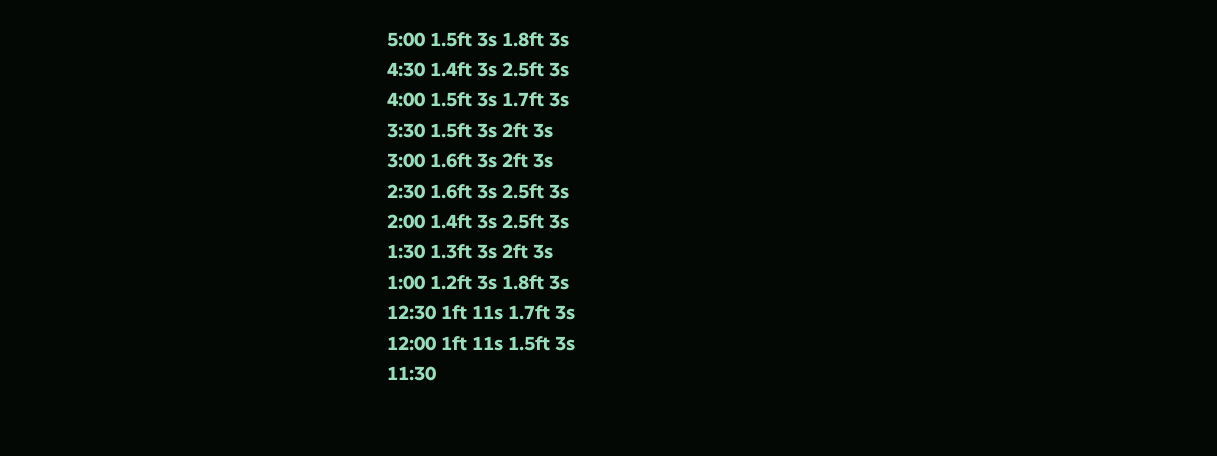5:00 1.5ft 3s 1.8ft 3s
4:30 1.4ft 3s 2.5ft 3s
4:00 1.5ft 3s 1.7ft 3s
3:30 1.5ft 3s 2ft 3s
3:00 1.6ft 3s 2ft 3s
2:30 1.6ft 3s 2.5ft 3s
2:00 1.4ft 3s 2.5ft 3s
1:30 1.3ft 3s 2ft 3s
1:00 1.2ft 3s 1.8ft 3s
12:30 1ft 11s 1.7ft 3s
12:00 1ft 11s 1.5ft 3s
11:30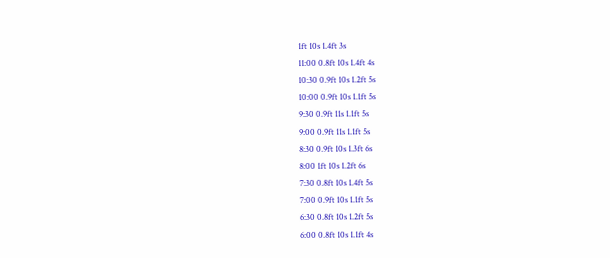1ft 10s 1.4ft 3s
11:00 0.8ft 10s 1.4ft 4s
10:30 0.9ft 10s 1.2ft 5s
10:00 0.9ft 10s 1.1ft 5s
9:30 0.9ft 11s 1.1ft 5s
9:00 0.9ft 11s 1.1ft 5s
8:30 0.9ft 10s 1.3ft 6s
8:00 1ft 10s 1.2ft 6s
7:30 0.8ft 10s 1.4ft 5s
7:00 0.9ft 10s 1.1ft 5s
6:30 0.8ft 10s 1.2ft 5s
6:00 0.8ft 10s 1.1ft 4s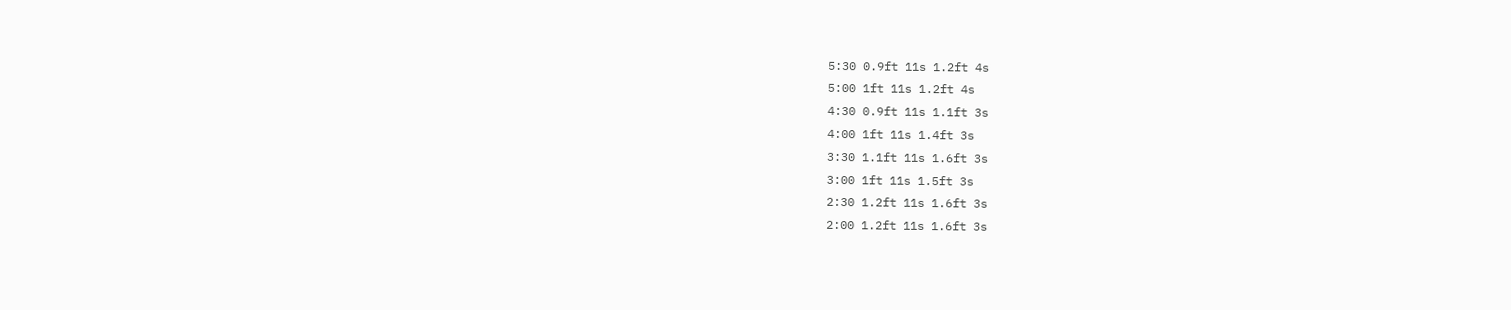5:30 0.9ft 11s 1.2ft 4s
5:00 1ft 11s 1.2ft 4s
4:30 0.9ft 11s 1.1ft 3s
4:00 1ft 11s 1.4ft 3s
3:30 1.1ft 11s 1.6ft 3s
3:00 1ft 11s 1.5ft 3s
2:30 1.2ft 11s 1.6ft 3s
2:00 1.2ft 11s 1.6ft 3s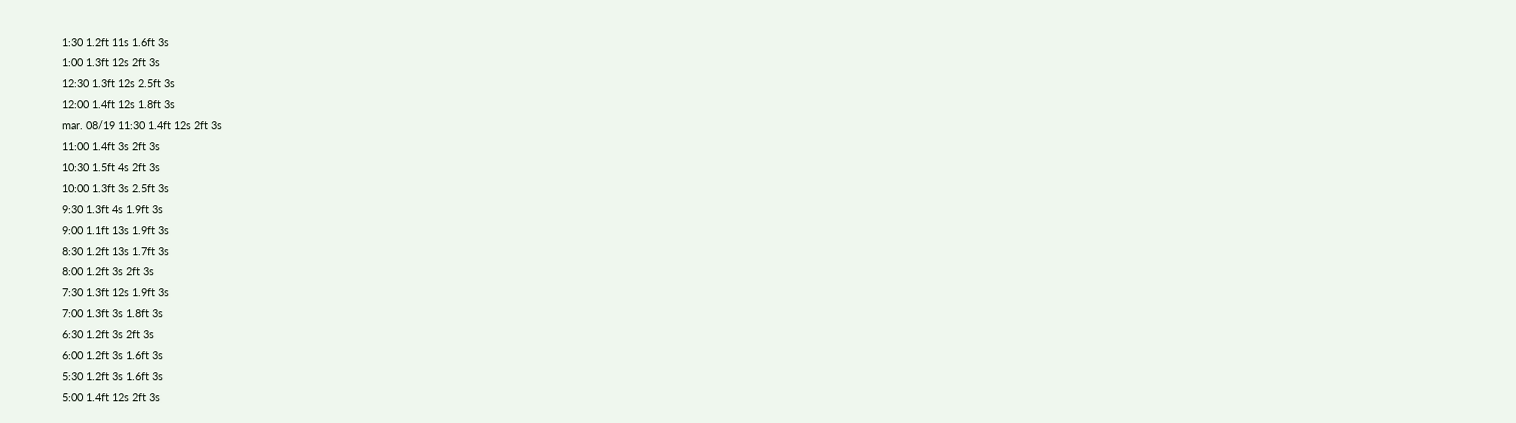1:30 1.2ft 11s 1.6ft 3s
1:00 1.3ft 12s 2ft 3s
12:30 1.3ft 12s 2.5ft 3s
12:00 1.4ft 12s 1.8ft 3s
mar. 08/19 11:30 1.4ft 12s 2ft 3s
11:00 1.4ft 3s 2ft 3s
10:30 1.5ft 4s 2ft 3s
10:00 1.3ft 3s 2.5ft 3s
9:30 1.3ft 4s 1.9ft 3s
9:00 1.1ft 13s 1.9ft 3s
8:30 1.2ft 13s 1.7ft 3s
8:00 1.2ft 3s 2ft 3s
7:30 1.3ft 12s 1.9ft 3s
7:00 1.3ft 3s 1.8ft 3s
6:30 1.2ft 3s 2ft 3s
6:00 1.2ft 3s 1.6ft 3s
5:30 1.2ft 3s 1.6ft 3s
5:00 1.4ft 12s 2ft 3s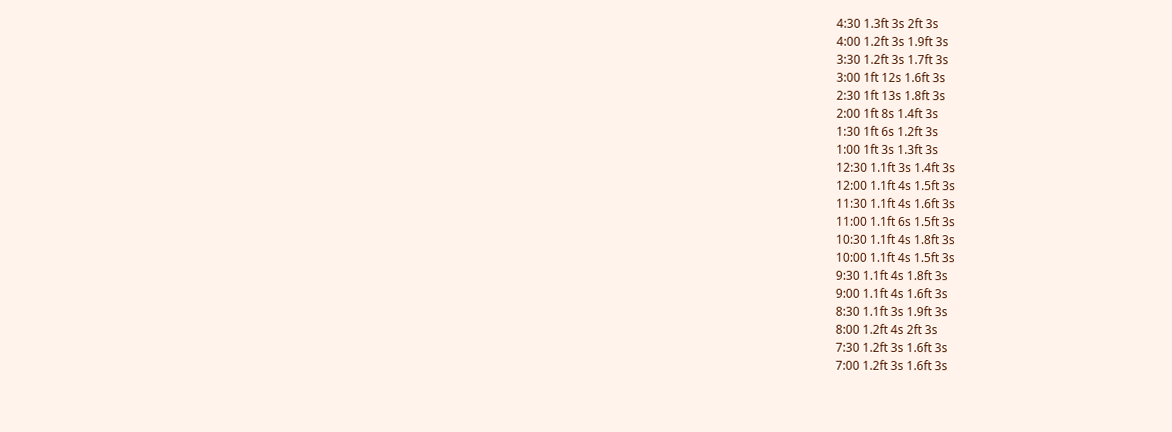4:30 1.3ft 3s 2ft 3s
4:00 1.2ft 3s 1.9ft 3s
3:30 1.2ft 3s 1.7ft 3s
3:00 1ft 12s 1.6ft 3s
2:30 1ft 13s 1.8ft 3s
2:00 1ft 8s 1.4ft 3s
1:30 1ft 6s 1.2ft 3s
1:00 1ft 3s 1.3ft 3s
12:30 1.1ft 3s 1.4ft 3s
12:00 1.1ft 4s 1.5ft 3s
11:30 1.1ft 4s 1.6ft 3s
11:00 1.1ft 6s 1.5ft 3s
10:30 1.1ft 4s 1.8ft 3s
10:00 1.1ft 4s 1.5ft 3s
9:30 1.1ft 4s 1.8ft 3s
9:00 1.1ft 4s 1.6ft 3s
8:30 1.1ft 3s 1.9ft 3s
8:00 1.2ft 4s 2ft 3s
7:30 1.2ft 3s 1.6ft 3s
7:00 1.2ft 3s 1.6ft 3s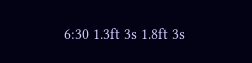6:30 1.3ft 3s 1.8ft 3s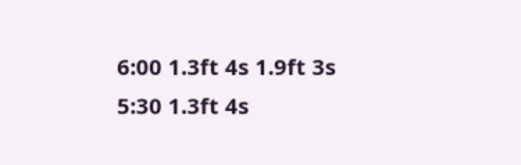6:00 1.3ft 4s 1.9ft 3s
5:30 1.3ft 4s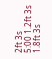2ft 3s
5:00 1.2ft 3s 1.8ft 3s